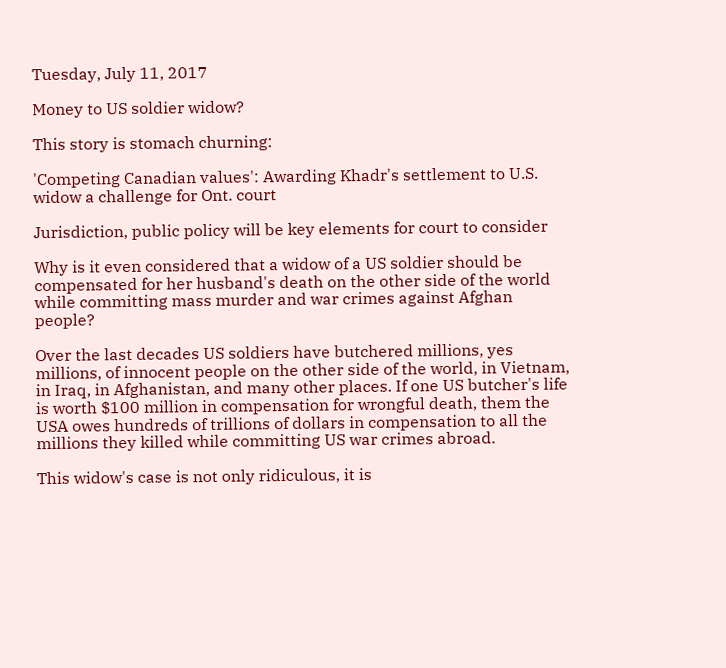Tuesday, July 11, 2017

Money to US soldier widow?

This story is stomach churning:

'Competing Canadian values': Awarding Khadr's settlement to U.S. widow a challenge for Ont. court

Jurisdiction, public policy will be key elements for court to consider

Why is it even considered that a widow of a US soldier should be compensated for her husband's death on the other side of the world while committing mass murder and war crimes against Afghan people?

Over the last decades US soldiers have butchered millions, yes millions, of innocent people on the other side of the world, in Vietnam, in Iraq, in Afghanistan, and many other places. If one US butcher's life is worth $100 million in compensation for wrongful death, them the USA owes hundreds of trillions of dollars in compensation to all the millions they killed while committing US war crimes abroad.

This widow's case is not only ridiculous, it is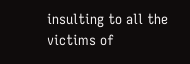insulting to all the victims of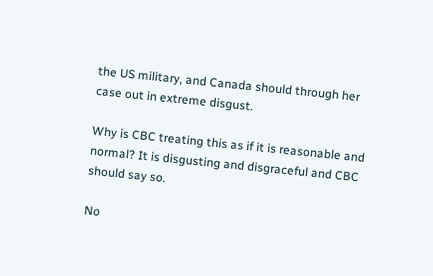the US military, and Canada should through her case out in extreme disgust.

Why is CBC treating this as if it is reasonable and normal? It is disgusting and disgraceful and CBC should say so.

No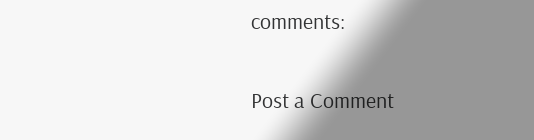comments:

Post a Comment